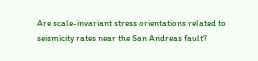Are scale-invariant stress orientations related to seismicity rates near the San Andreas fault?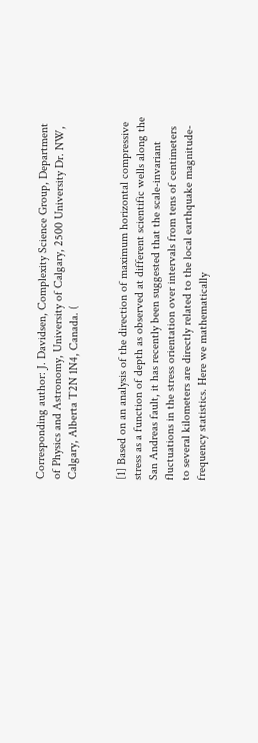Corresponding author: J. Davidsen, Complexity Science Group, Department of Physics and Astronomy, University of Calgary, 2500 University Dr. NW, Calgary, Alberta T2N 1N4, Canada. (


[1] Based on an analysis of the direction of maximum horizontal compressive stress as a function of depth as observed at different scientific wells along the San Andreas fault, it has recently been suggested that the scale-invariant fluctuations in the stress orientation over intervals from tens of centimeters to several kilometers are directly related to the local earthquake magnitude-frequency statistics. Here we mathematically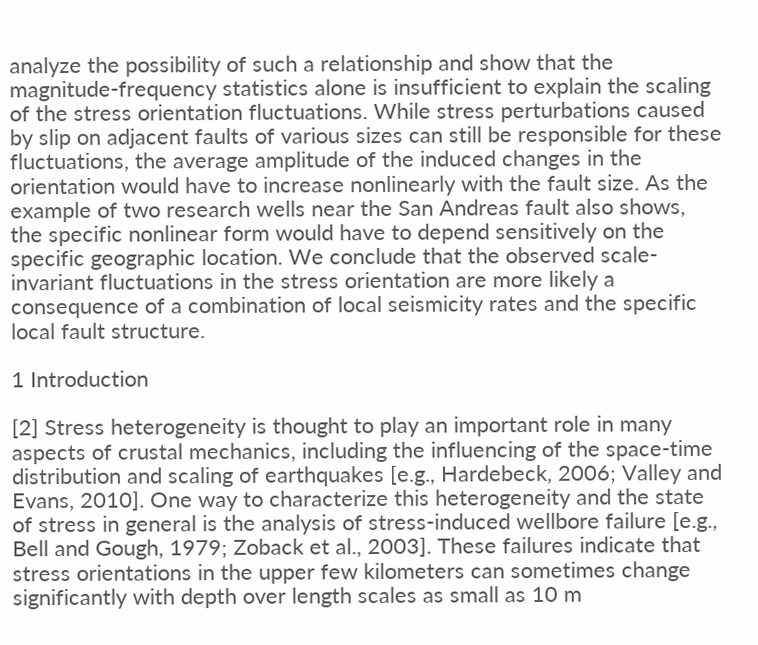analyze the possibility of such a relationship and show that the magnitude-frequency statistics alone is insufficient to explain the scaling of the stress orientation fluctuations. While stress perturbations caused by slip on adjacent faults of various sizes can still be responsible for these fluctuations, the average amplitude of the induced changes in the orientation would have to increase nonlinearly with the fault size. As the example of two research wells near the San Andreas fault also shows, the specific nonlinear form would have to depend sensitively on the specific geographic location. We conclude that the observed scale-invariant fluctuations in the stress orientation are more likely a consequence of a combination of local seismicity rates and the specific local fault structure.

1 Introduction

[2] Stress heterogeneity is thought to play an important role in many aspects of crustal mechanics, including the influencing of the space-time distribution and scaling of earthquakes [e.g., Hardebeck, 2006; Valley and Evans, 2010]. One way to characterize this heterogeneity and the state of stress in general is the analysis of stress-induced wellbore failure [e.g., Bell and Gough, 1979; Zoback et al., 2003]. These failures indicate that stress orientations in the upper few kilometers can sometimes change significantly with depth over length scales as small as 10 m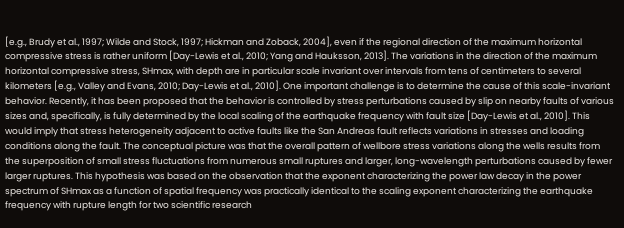[e.g., Brudy et al., 1997; Wilde and Stock, 1997; Hickman and Zoback, 2004], even if the regional direction of the maximum horizontal compressive stress is rather uniform [Day-Lewis et al., 2010; Yang and Hauksson, 2013]. The variations in the direction of the maximum horizontal compressive stress, SHmax, with depth are in particular scale invariant over intervals from tens of centimeters to several kilometers [e.g., Valley and Evans, 2010; Day-Lewis et al., 2010]. One important challenge is to determine the cause of this scale-invariant behavior. Recently, it has been proposed that the behavior is controlled by stress perturbations caused by slip on nearby faults of various sizes and, specifically, is fully determined by the local scaling of the earthquake frequency with fault size [Day-Lewis et al., 2010]. This would imply that stress heterogeneity adjacent to active faults like the San Andreas fault reflects variations in stresses and loading conditions along the fault. The conceptual picture was that the overall pattern of wellbore stress variations along the wells results from the superposition of small stress fluctuations from numerous small ruptures and larger, long-wavelength perturbations caused by fewer larger ruptures. This hypothesis was based on the observation that the exponent characterizing the power law decay in the power spectrum of SHmax as a function of spatial frequency was practically identical to the scaling exponent characterizing the earthquake frequency with rupture length for two scientific research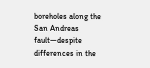boreholes along the San Andreas fault—despite differences in the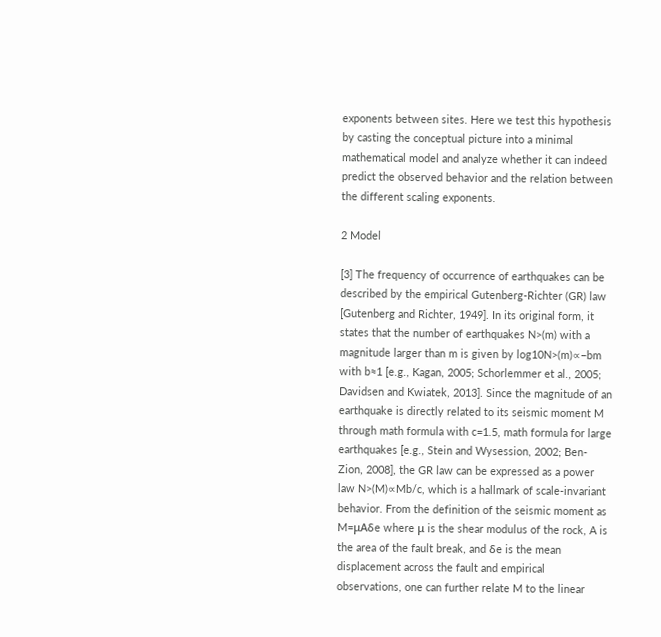exponents between sites. Here we test this hypothesis by casting the conceptual picture into a minimal mathematical model and analyze whether it can indeed predict the observed behavior and the relation between the different scaling exponents.

2 Model

[3] The frequency of occurrence of earthquakes can be described by the empirical Gutenberg-Richter (GR) law [Gutenberg and Richter, 1949]. In its original form, it states that the number of earthquakes N>(m) with a magnitude larger than m is given by log10N>(m)∝−bm with b≈1 [e.g., Kagan, 2005; Schorlemmer et al., 2005; Davidsen and Kwiatek, 2013]. Since the magnitude of an earthquake is directly related to its seismic moment M through math formula with c=1.5, math formula for large earthquakes [e.g., Stein and Wysession, 2002; Ben-Zion, 2008], the GR law can be expressed as a power law N>(M)∝Mb/c, which is a hallmark of scale-invariant behavior. From the definition of the seismic moment as M=μAδe where μ is the shear modulus of the rock, A is the area of the fault break, and δe is the mean displacement across the fault and empirical observations, one can further relate M to the linear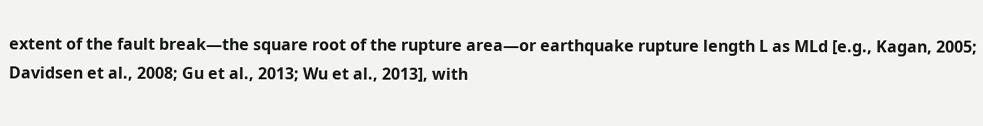extent of the fault break—the square root of the rupture area—or earthquake rupture length L as MLd [e.g., Kagan, 2005; Davidsen et al., 2008; Gu et al., 2013; Wu et al., 2013], with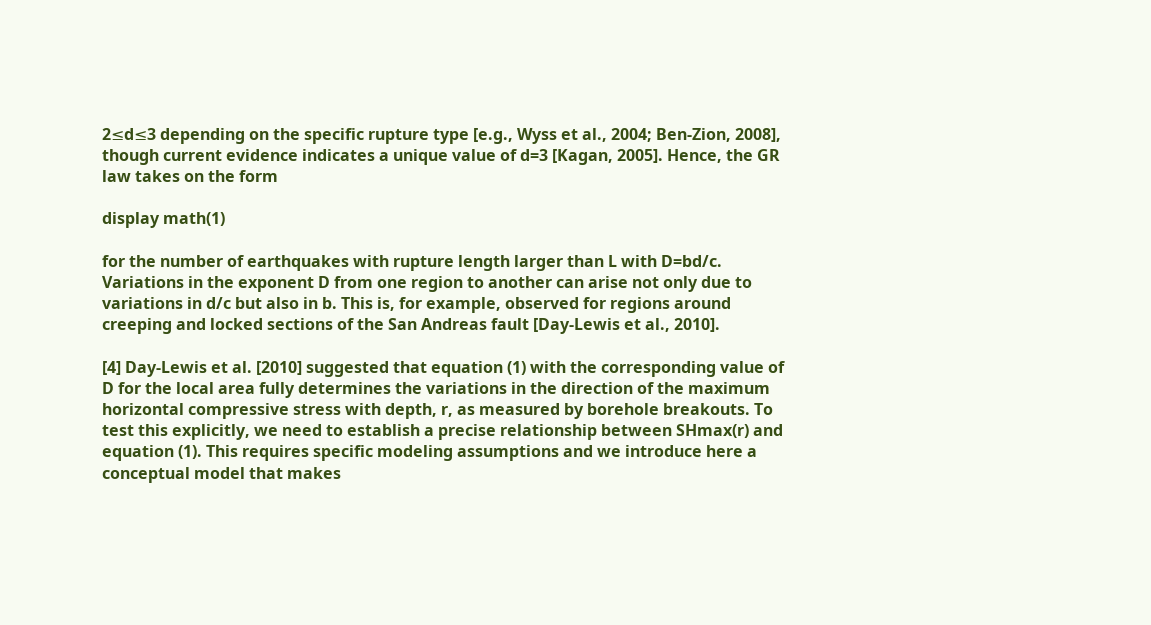2≤d≤3 depending on the specific rupture type [e.g., Wyss et al., 2004; Ben-Zion, 2008], though current evidence indicates a unique value of d=3 [Kagan, 2005]. Hence, the GR law takes on the form

display math(1)

for the number of earthquakes with rupture length larger than L with D=bd/c. Variations in the exponent D from one region to another can arise not only due to variations in d/c but also in b. This is, for example, observed for regions around creeping and locked sections of the San Andreas fault [Day-Lewis et al., 2010].

[4] Day-Lewis et al. [2010] suggested that equation (1) with the corresponding value of D for the local area fully determines the variations in the direction of the maximum horizontal compressive stress with depth, r, as measured by borehole breakouts. To test this explicitly, we need to establish a precise relationship between SHmax(r) and equation (1). This requires specific modeling assumptions and we introduce here a conceptual model that makes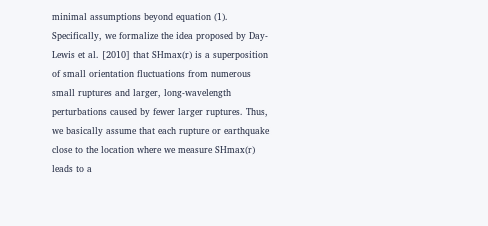minimal assumptions beyond equation (1). Specifically, we formalize the idea proposed by Day-Lewis et al. [2010] that SHmax(r) is a superposition of small orientation fluctuations from numerous small ruptures and larger, long-wavelength perturbations caused by fewer larger ruptures. Thus, we basically assume that each rupture or earthquake close to the location where we measure SHmax(r) leads to a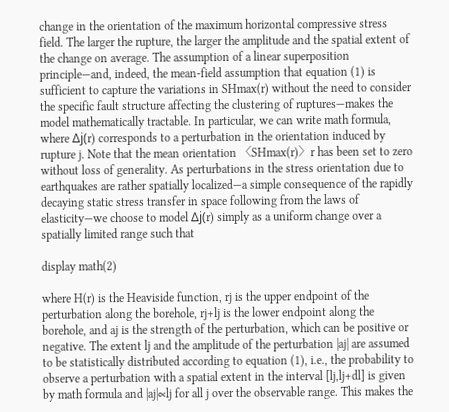change in the orientation of the maximum horizontal compressive stress field. The larger the rupture, the larger the amplitude and the spatial extent of the change on average. The assumption of a linear superposition principle—and, indeed, the mean-field assumption that equation (1) is sufficient to capture the variations in SHmax(r) without the need to consider the specific fault structure affecting the clustering of ruptures—makes the model mathematically tractable. In particular, we can write math formula, where Δj(r) corresponds to a perturbation in the orientation induced by rupture j. Note that the mean orientation 〈SHmax(r)〉r has been set to zero without loss of generality. As perturbations in the stress orientation due to earthquakes are rather spatially localized—a simple consequence of the rapidly decaying static stress transfer in space following from the laws of elasticity—we choose to model Δj(r) simply as a uniform change over a spatially limited range such that

display math(2)

where H(r) is the Heaviside function, rj is the upper endpoint of the perturbation along the borehole, rj+lj is the lower endpoint along the borehole, and aj is the strength of the perturbation, which can be positive or negative. The extent lj and the amplitude of the perturbation |aj| are assumed to be statistically distributed according to equation (1), i.e., the probability to observe a perturbation with a spatial extent in the interval [lj,lj+dl] is given by math formula and |aj|∝lj for all j over the observable range. This makes the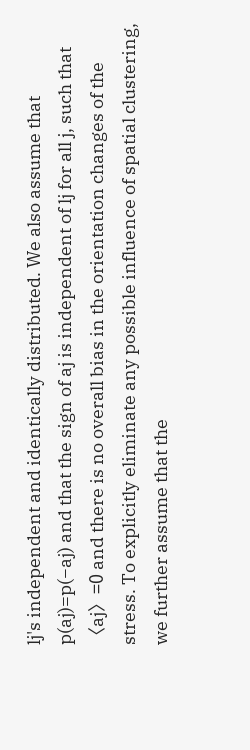lj's independent and identically distributed. We also assume that p(aj)=p(−aj) and that the sign of aj is independent of lj for all j, such that 〈aj〉=0 and there is no overall bias in the orientation changes of the stress. To explicitly eliminate any possible influence of spatial clustering, we further assume that the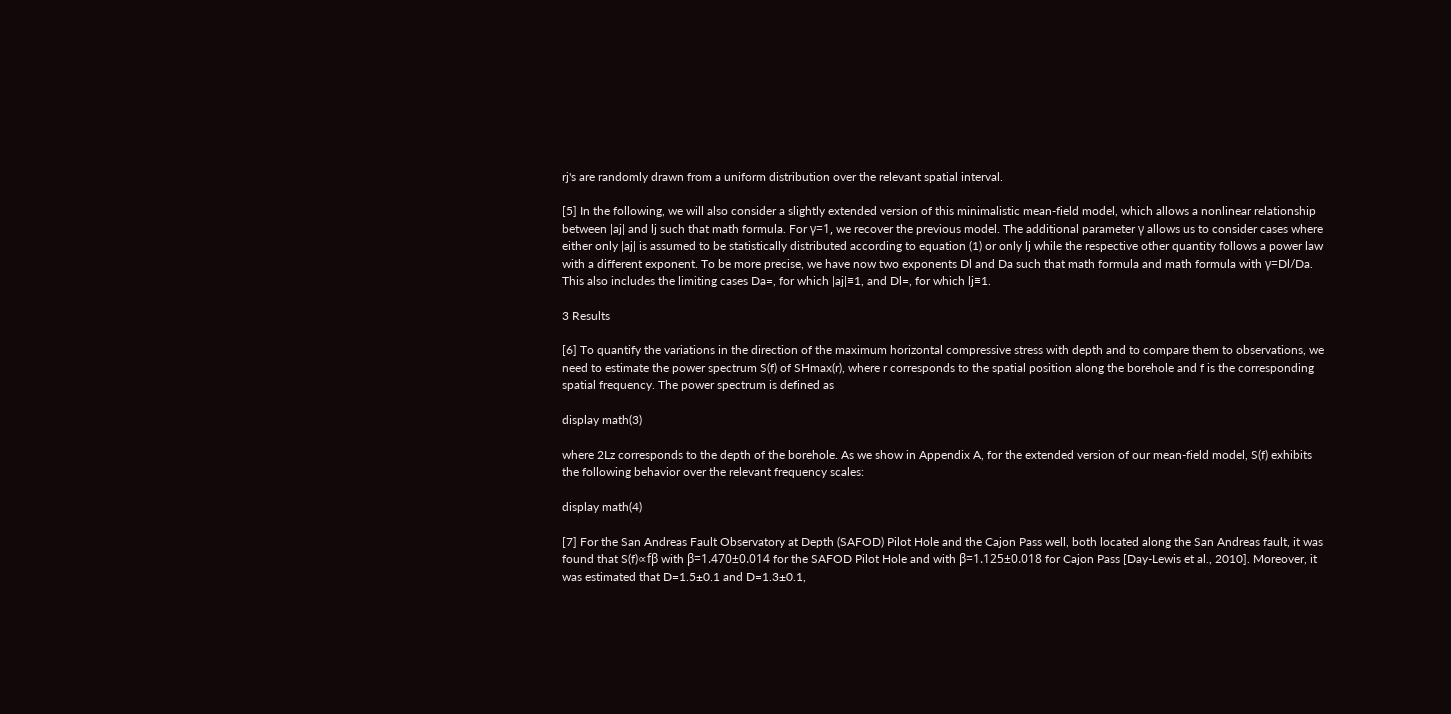rj's are randomly drawn from a uniform distribution over the relevant spatial interval.

[5] In the following, we will also consider a slightly extended version of this minimalistic mean-field model, which allows a nonlinear relationship between |aj| and lj such that math formula. For γ=1, we recover the previous model. The additional parameter γ allows us to consider cases where either only |aj| is assumed to be statistically distributed according to equation (1) or only lj while the respective other quantity follows a power law with a different exponent. To be more precise, we have now two exponents Dl and Da such that math formula and math formula with γ=Dl/Da. This also includes the limiting cases Da=, for which |aj|≡1, and Dl=, for which lj≡1.

3 Results

[6] To quantify the variations in the direction of the maximum horizontal compressive stress with depth and to compare them to observations, we need to estimate the power spectrum S(f) of SHmax(r), where r corresponds to the spatial position along the borehole and f is the corresponding spatial frequency. The power spectrum is defined as

display math(3)

where 2Lz corresponds to the depth of the borehole. As we show in Appendix A, for the extended version of our mean-field model, S(f) exhibits the following behavior over the relevant frequency scales:

display math(4)

[7] For the San Andreas Fault Observatory at Depth (SAFOD) Pilot Hole and the Cajon Pass well, both located along the San Andreas fault, it was found that S(f)∝fβ with β=1.470±0.014 for the SAFOD Pilot Hole and with β=1.125±0.018 for Cajon Pass [Day-Lewis et al., 2010]. Moreover, it was estimated that D=1.5±0.1 and D=1.3±0.1,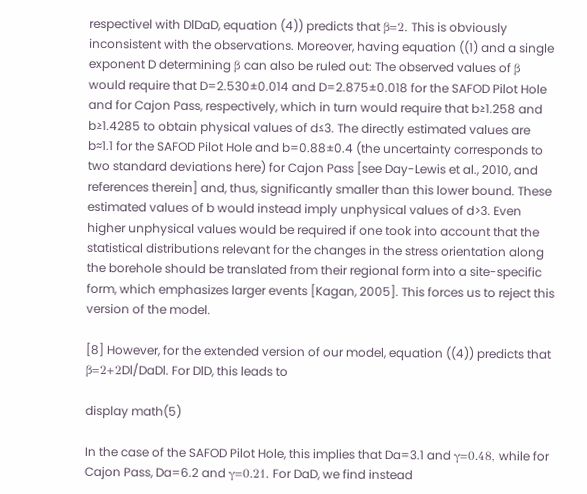respectivel with DlDaD, equation (4)) predicts that β=2. This is obviously inconsistent with the observations. Moreover, having equation ((1) and a single exponent D determining β can also be ruled out: The observed values of β would require that D=2.530±0.014 and D=2.875±0.018 for the SAFOD Pilot Hole and for Cajon Pass, respectively, which in turn would require that b≥1.258 and b≥1.4285 to obtain physical values of d≤3. The directly estimated values are b≈1.1 for the SAFOD Pilot Hole and b=0.88±0.4 (the uncertainty corresponds to two standard deviations here) for Cajon Pass [see Day-Lewis et al., 2010, and references therein] and, thus, significantly smaller than this lower bound. These estimated values of b would instead imply unphysical values of d>3. Even higher unphysical values would be required if one took into account that the statistical distributions relevant for the changes in the stress orientation along the borehole should be translated from their regional form into a site-specific form, which emphasizes larger events [Kagan, 2005]. This forces us to reject this version of the model.

[8] However, for the extended version of our model, equation ((4)) predicts that β=2+2Dl/DaDl. For DlD, this leads to

display math(5)

In the case of the SAFOD Pilot Hole, this implies that Da=3.1 and γ=0.48, while for Cajon Pass, Da=6.2 and γ=0.21. For DaD, we find instead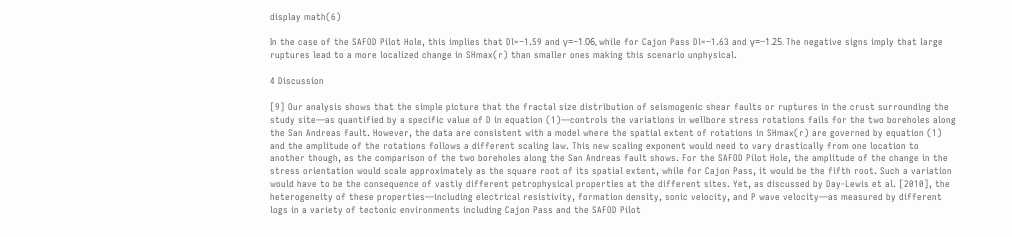display math(6)

In the case of the SAFOD Pilot Hole, this implies that Dl=−1.59 and γ=−1.06, while for Cajon Pass Dl=−1.63 and γ=−1.25. The negative signs imply that large ruptures lead to a more localized change in SHmax(r) than smaller ones making this scenario unphysical.

4 Discussion

[9] Our analysis shows that the simple picture that the fractal size distribution of seismogenic shear faults or ruptures in the crust surrounding the study site—as quantified by a specific value of D in equation (1)—controls the variations in wellbore stress rotations fails for the two boreholes along the San Andreas fault. However, the data are consistent with a model where the spatial extent of rotations in SHmax(r) are governed by equation (1) and the amplitude of the rotations follows a different scaling law. This new scaling exponent would need to vary drastically from one location to another though, as the comparison of the two boreholes along the San Andreas fault shows. For the SAFOD Pilot Hole, the amplitude of the change in the stress orientation would scale approximately as the square root of its spatial extent, while for Cajon Pass, it would be the fifth root. Such a variation would have to be the consequence of vastly different petrophysical properties at the different sites. Yet, as discussed by Day-Lewis et al. [2010], the heterogeneity of these properties—including electrical resistivity, formation density, sonic velocity, and P wave velocity—as measured by different logs in a variety of tectonic environments including Cajon Pass and the SAFOD Pilot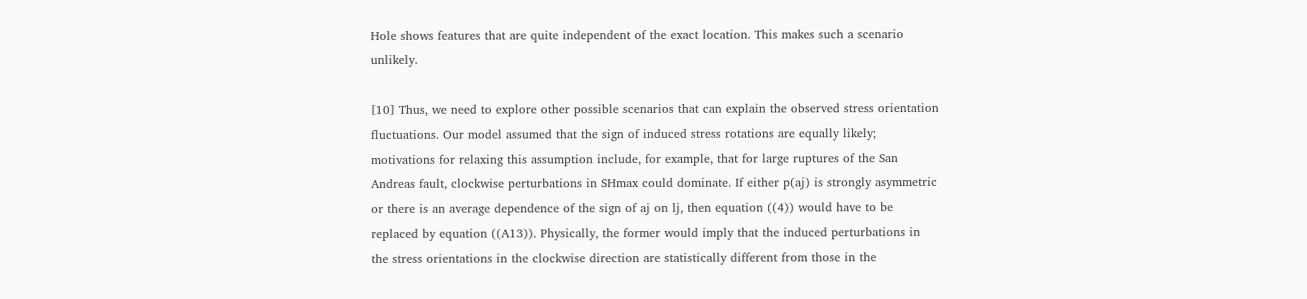Hole shows features that are quite independent of the exact location. This makes such a scenario unlikely.

[10] Thus, we need to explore other possible scenarios that can explain the observed stress orientation fluctuations. Our model assumed that the sign of induced stress rotations are equally likely; motivations for relaxing this assumption include, for example, that for large ruptures of the San Andreas fault, clockwise perturbations in SHmax could dominate. If either p(aj) is strongly asymmetric or there is an average dependence of the sign of aj on lj, then equation ((4)) would have to be replaced by equation ((A13)). Physically, the former would imply that the induced perturbations in the stress orientations in the clockwise direction are statistically different from those in the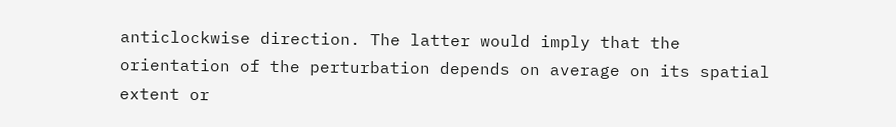anticlockwise direction. The latter would imply that the orientation of the perturbation depends on average on its spatial extent or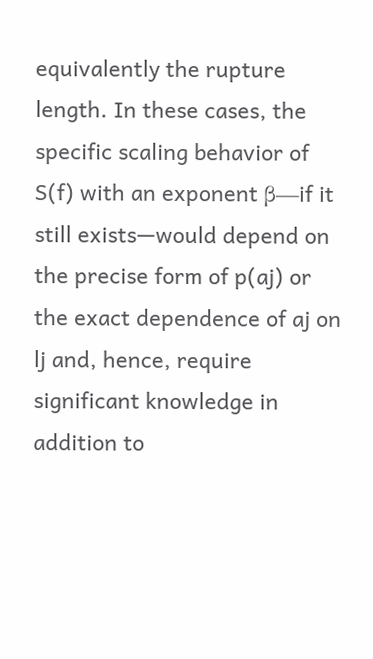equivalently the rupture length. In these cases, the specific scaling behavior of S(f) with an exponent β—if it still exists—would depend on the precise form of p(aj) or the exact dependence of aj on lj and, hence, require significant knowledge in addition to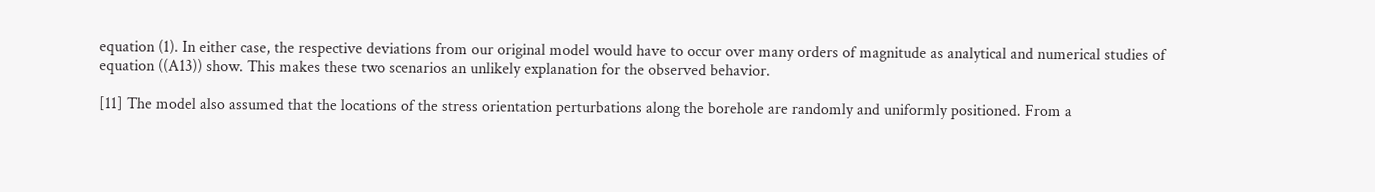equation (1). In either case, the respective deviations from our original model would have to occur over many orders of magnitude as analytical and numerical studies of equation ((A13)) show. This makes these two scenarios an unlikely explanation for the observed behavior.

[11] The model also assumed that the locations of the stress orientation perturbations along the borehole are randomly and uniformly positioned. From a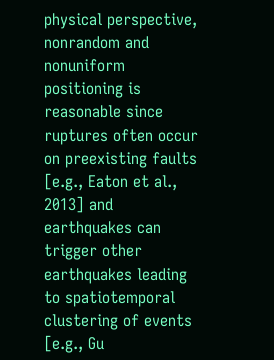physical perspective, nonrandom and nonuniform positioning is reasonable since ruptures often occur on preexisting faults [e.g., Eaton et al., 2013] and earthquakes can trigger other earthquakes leading to spatiotemporal clustering of events [e.g., Gu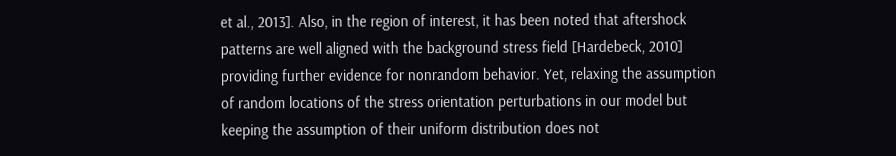et al., 2013]. Also, in the region of interest, it has been noted that aftershock patterns are well aligned with the background stress field [Hardebeck, 2010] providing further evidence for nonrandom behavior. Yet, relaxing the assumption of random locations of the stress orientation perturbations in our model but keeping the assumption of their uniform distribution does not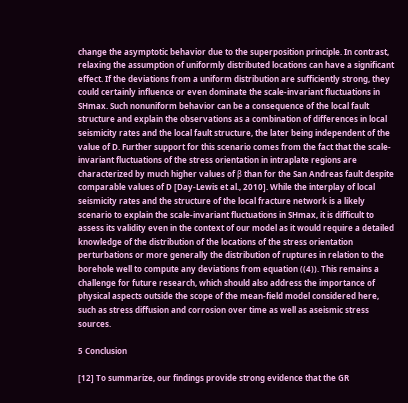change the asymptotic behavior due to the superposition principle. In contrast, relaxing the assumption of uniformly distributed locations can have a significant effect. If the deviations from a uniform distribution are sufficiently strong, they could certainly influence or even dominate the scale-invariant fluctuations in SHmax. Such nonuniform behavior can be a consequence of the local fault structure and explain the observations as a combination of differences in local seismicity rates and the local fault structure, the later being independent of the value of D. Further support for this scenario comes from the fact that the scale-invariant fluctuations of the stress orientation in intraplate regions are characterized by much higher values of β than for the San Andreas fault despite comparable values of D [Day-Lewis et al., 2010]. While the interplay of local seismicity rates and the structure of the local fracture network is a likely scenario to explain the scale-invariant fluctuations in SHmax, it is difficult to assess its validity even in the context of our model as it would require a detailed knowledge of the distribution of the locations of the stress orientation perturbations or more generally the distribution of ruptures in relation to the borehole well to compute any deviations from equation ((4)). This remains a challenge for future research, which should also address the importance of physical aspects outside the scope of the mean-field model considered here, such as stress diffusion and corrosion over time as well as aseismic stress sources.

5 Conclusion

[12] To summarize, our findings provide strong evidence that the GR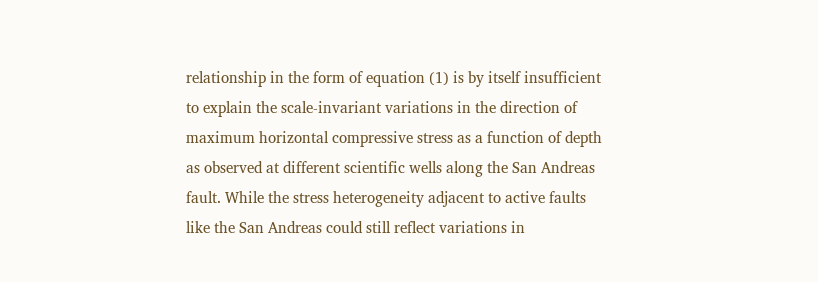relationship in the form of equation (1) is by itself insufficient to explain the scale-invariant variations in the direction of maximum horizontal compressive stress as a function of depth as observed at different scientific wells along the San Andreas fault. While the stress heterogeneity adjacent to active faults like the San Andreas could still reflect variations in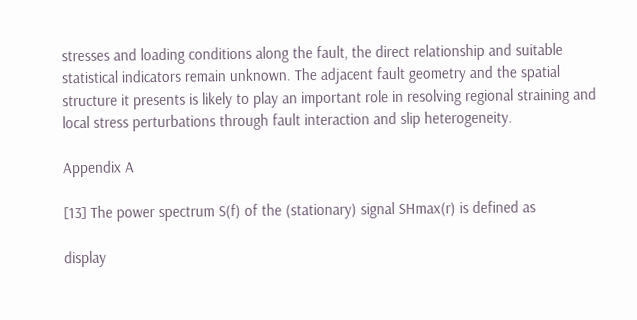stresses and loading conditions along the fault, the direct relationship and suitable statistical indicators remain unknown. The adjacent fault geometry and the spatial structure it presents is likely to play an important role in resolving regional straining and local stress perturbations through fault interaction and slip heterogeneity.

Appendix A

[13] The power spectrum S(f) of the (stationary) signal SHmax(r) is defined as

display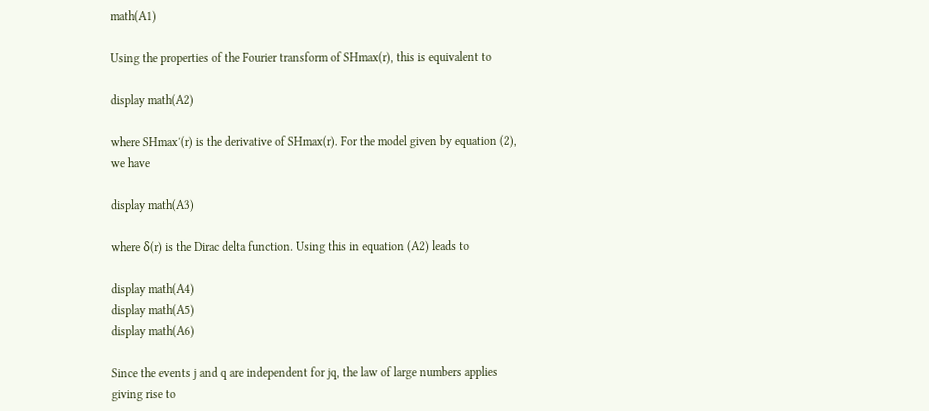math(A1)

Using the properties of the Fourier transform of SHmax(r), this is equivalent to

display math(A2)

where SHmax′(r) is the derivative of SHmax(r). For the model given by equation (2), we have

display math(A3)

where δ(r) is the Dirac delta function. Using this in equation (A2) leads to

display math(A4)
display math(A5)
display math(A6)

Since the events j and q are independent for jq, the law of large numbers applies giving rise to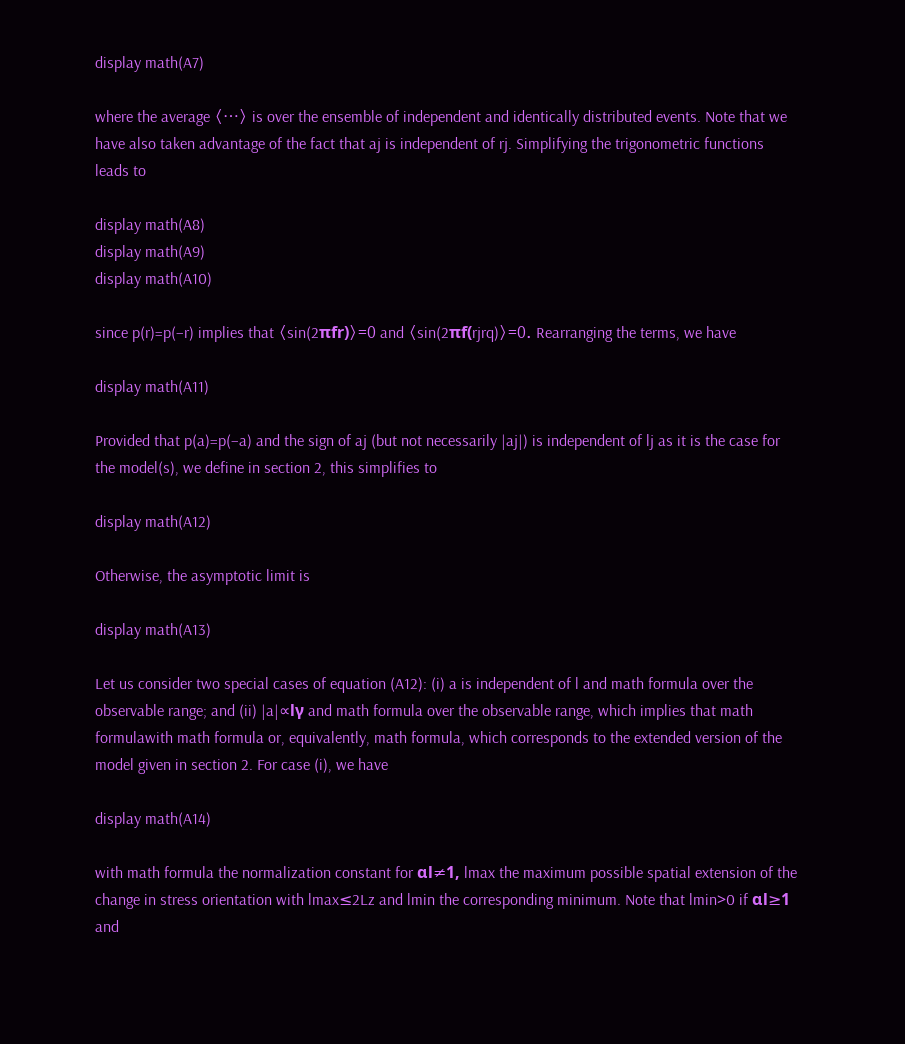display math(A7)

where the average 〈⋯〉 is over the ensemble of independent and identically distributed events. Note that we have also taken advantage of the fact that aj is independent of rj. Simplifying the trigonometric functions leads to

display math(A8)
display math(A9)
display math(A10)

since p(r)=p(−r) implies that 〈sin(2πfr)〉=0 and 〈sin(2πf(rjrq)〉=0. Rearranging the terms, we have

display math(A11)

Provided that p(a)=p(−a) and the sign of aj (but not necessarily |aj|) is independent of lj as it is the case for the model(s), we define in section 2, this simplifies to

display math(A12)

Otherwise, the asymptotic limit is

display math(A13)

Let us consider two special cases of equation (A12): (i) a is independent of l and math formula over the observable range; and (ii) |a|∝lγ and math formula over the observable range, which implies that math formulawith math formula or, equivalently, math formula, which corresponds to the extended version of the model given in section 2. For case (i), we have

display math(A14)

with math formula the normalization constant for αl≠1, lmax the maximum possible spatial extension of the change in stress orientation with lmax≤2Lz and lmin the corresponding minimum. Note that lmin>0 if αl≥1 and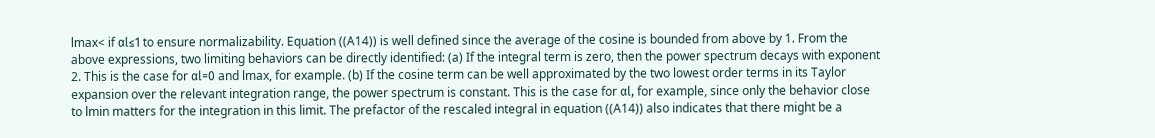lmax< if αl≤1 to ensure normalizability. Equation ((A14)) is well defined since the average of the cosine is bounded from above by 1. From the above expressions, two limiting behaviors can be directly identified: (a) If the integral term is zero, then the power spectrum decays with exponent 2. This is the case for αl=0 and lmax, for example. (b) If the cosine term can be well approximated by the two lowest order terms in its Taylor expansion over the relevant integration range, the power spectrum is constant. This is the case for αl, for example, since only the behavior close to lmin matters for the integration in this limit. The prefactor of the rescaled integral in equation ((A14)) also indicates that there might be a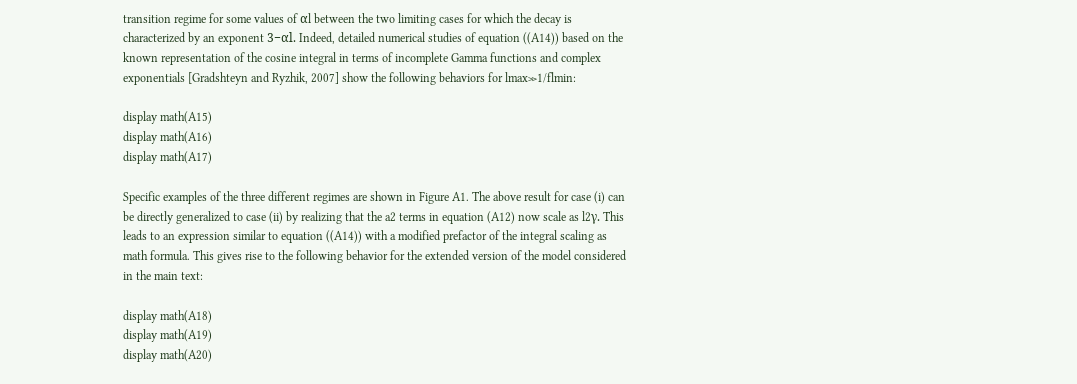transition regime for some values of αl between the two limiting cases for which the decay is characterized by an exponent 3−αl. Indeed, detailed numerical studies of equation ((A14)) based on the known representation of the cosine integral in terms of incomplete Gamma functions and complex exponentials [Gradshteyn and Ryzhik, 2007] show the following behaviors for lmax≫1/flmin:

display math(A15)
display math(A16)
display math(A17)

Specific examples of the three different regimes are shown in Figure A1. The above result for case (i) can be directly generalized to case (ii) by realizing that the a2 terms in equation (A12) now scale as l2γ. This leads to an expression similar to equation ((A14)) with a modified prefactor of the integral scaling as math formula. This gives rise to the following behavior for the extended version of the model considered in the main text:

display math(A18)
display math(A19)
display math(A20)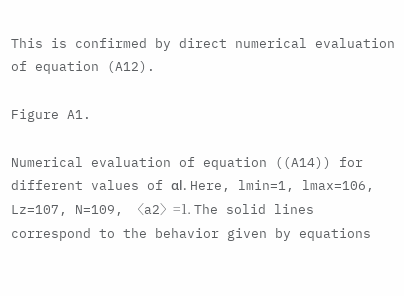This is confirmed by direct numerical evaluation of equation (A12).

Figure A1.

Numerical evaluation of equation ((A14)) for different values of αl. Here, lmin=1, lmax=106, Lz=107, N=109, 〈a2〉=1. The solid lines correspond to the behavior given by equations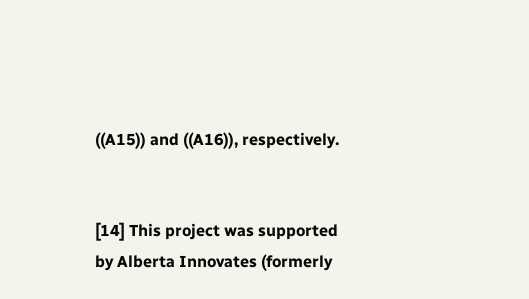((A15)) and ((A16)), respectively.


[14] This project was supported by Alberta Innovates (formerly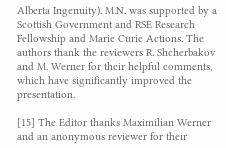Alberta Ingenuity). M.N. was supported by a Scottish Government and RSE Research Fellowship and Marie Curie Actions. The authors thank the reviewers R. Shcherbakov and M. Werner for their helpful comments, which have significantly improved the presentation.

[15] The Editor thanks Maximilian Werner and an anonymous reviewer for their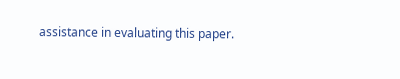assistance in evaluating this paper.